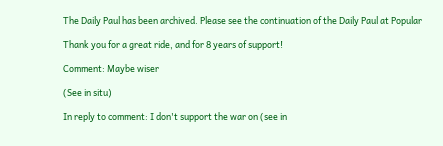The Daily Paul has been archived. Please see the continuation of the Daily Paul at Popular

Thank you for a great ride, and for 8 years of support!

Comment: Maybe wiser

(See in situ)

In reply to comment: I don't support the war on (see in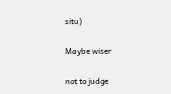situ)

Maybe wiser

not to judge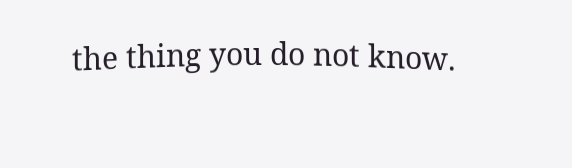the thing you do not know.